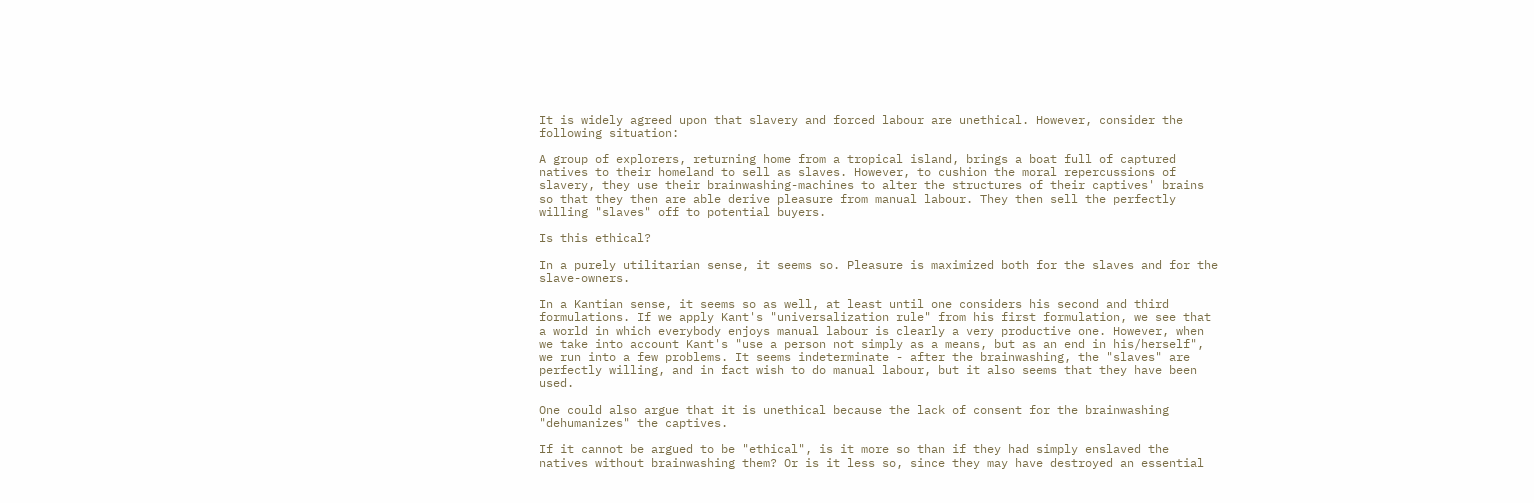It is widely agreed upon that slavery and forced labour are unethical. However, consider the following situation:

A group of explorers, returning home from a tropical island, brings a boat full of captured natives to their homeland to sell as slaves. However, to cushion the moral repercussions of slavery, they use their brainwashing-machines to alter the structures of their captives' brains so that they then are able derive pleasure from manual labour. They then sell the perfectly willing "slaves" off to potential buyers.

Is this ethical?

In a purely utilitarian sense, it seems so. Pleasure is maximized both for the slaves and for the slave-owners.

In a Kantian sense, it seems so as well, at least until one considers his second and third formulations. If we apply Kant's "universalization rule" from his first formulation, we see that a world in which everybody enjoys manual labour is clearly a very productive one. However, when we take into account Kant's "use a person not simply as a means, but as an end in his/herself", we run into a few problems. It seems indeterminate - after the brainwashing, the "slaves" are perfectly willing, and in fact wish to do manual labour, but it also seems that they have been used.

One could also argue that it is unethical because the lack of consent for the brainwashing "dehumanizes" the captives.

If it cannot be argued to be "ethical", is it more so than if they had simply enslaved the natives without brainwashing them? Or is it less so, since they may have destroyed an essential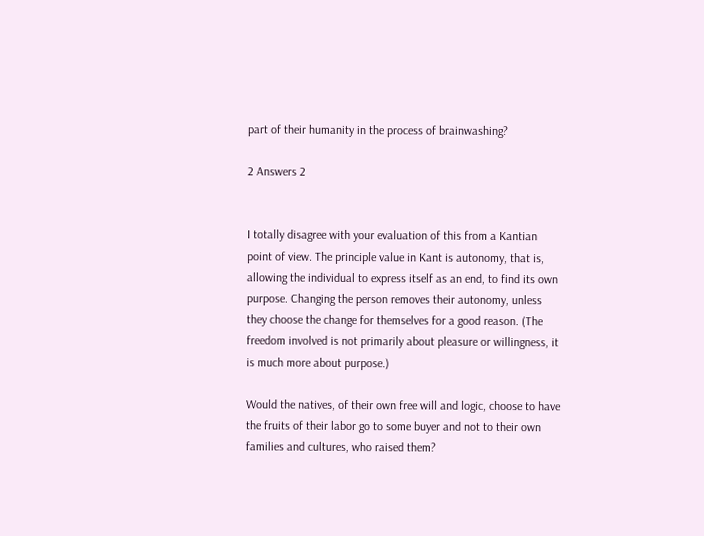part of their humanity in the process of brainwashing?

2 Answers 2


I totally disagree with your evaluation of this from a Kantian point of view. The principle value in Kant is autonomy, that is, allowing the individual to express itself as an end, to find its own purpose. Changing the person removes their autonomy, unless they choose the change for themselves for a good reason. (The freedom involved is not primarily about pleasure or willingness, it is much more about purpose.)

Would the natives, of their own free will and logic, choose to have the fruits of their labor go to some buyer and not to their own families and cultures, who raised them?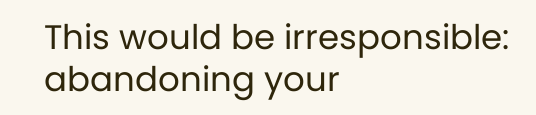This would be irresponsible: abandoning your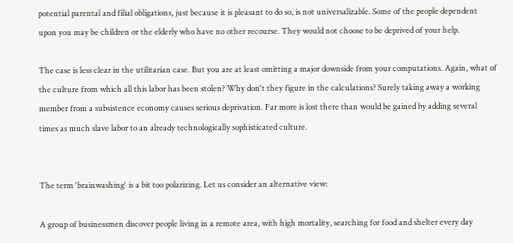potential parental and filial obligations, just because it is pleasant to do so, is not universalizable. Some of the people dependent upon you may be children or the elderly who have no other recourse. They would not choose to be deprived of your help.

The case is less clear in the utilitarian case. But you are at least omitting a major downside from your computations. Again, what of the culture from which all this labor has been stolen? Why don't they figure in the calculations? Surely taking away a working member from a subsistence economy causes serious deprivation. Far more is lost there than would be gained by adding several times as much slave labor to an already technologically sophisticated culture.


The term 'brainwashing' is a bit too polarizing. Let us consider an alternative view:

A group of businessmen discover people living in a remote area, with high mortality, searching for food and shelter every day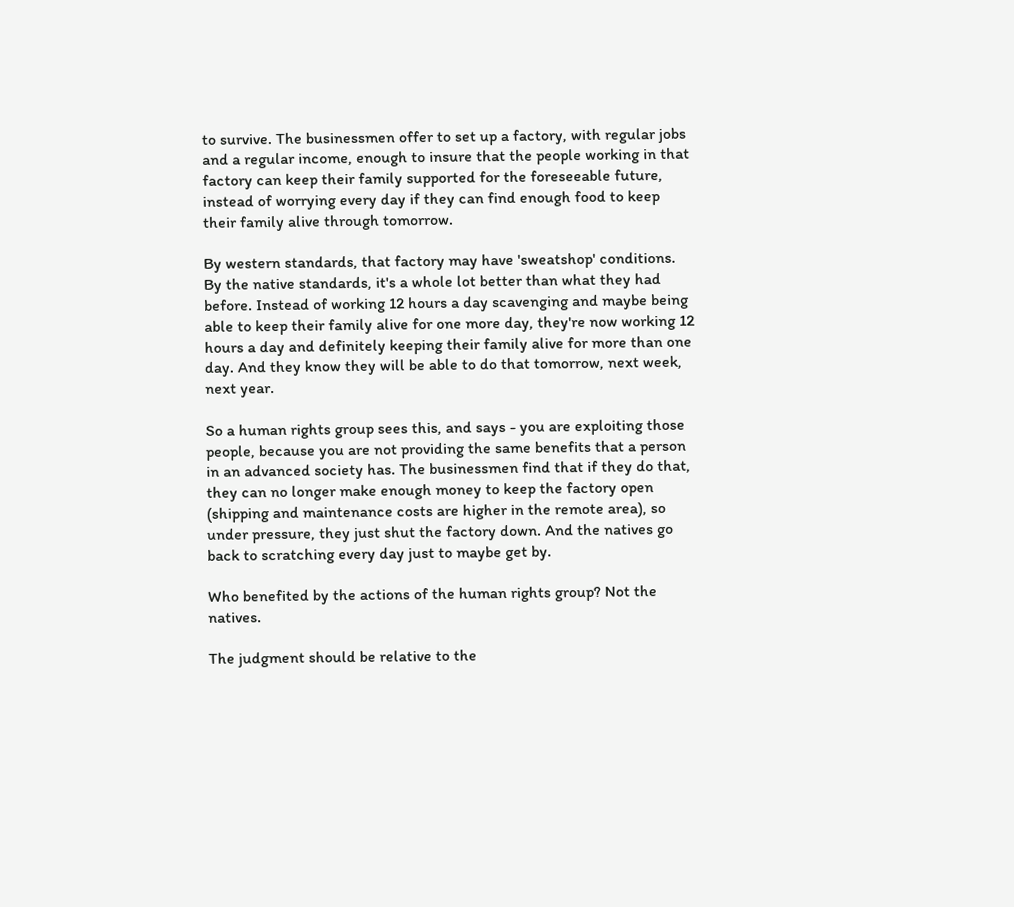to survive. The businessmen offer to set up a factory, with regular jobs and a regular income, enough to insure that the people working in that factory can keep their family supported for the foreseeable future, instead of worrying every day if they can find enough food to keep their family alive through tomorrow.

By western standards, that factory may have 'sweatshop' conditions. By the native standards, it's a whole lot better than what they had before. Instead of working 12 hours a day scavenging and maybe being able to keep their family alive for one more day, they're now working 12 hours a day and definitely keeping their family alive for more than one day. And they know they will be able to do that tomorrow, next week, next year.

So a human rights group sees this, and says - you are exploiting those people, because you are not providing the same benefits that a person in an advanced society has. The businessmen find that if they do that, they can no longer make enough money to keep the factory open (shipping and maintenance costs are higher in the remote area), so under pressure, they just shut the factory down. And the natives go back to scratching every day just to maybe get by.

Who benefited by the actions of the human rights group? Not the natives.

The judgment should be relative to the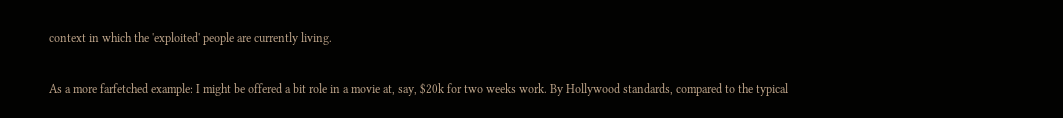context in which the 'exploited' people are currently living.

As a more farfetched example: I might be offered a bit role in a movie at, say, $20k for two weeks work. By Hollywood standards, compared to the typical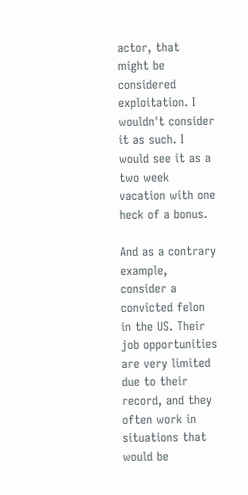actor, that might be considered exploitation. I wouldn't consider it as such. I would see it as a two week vacation with one heck of a bonus.

And as a contrary example, consider a convicted felon in the US. Their job opportunities are very limited due to their record, and they often work in situations that would be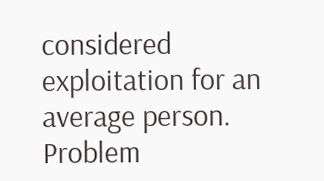considered exploitation for an average person. Problem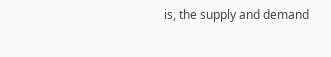is, the supply and demand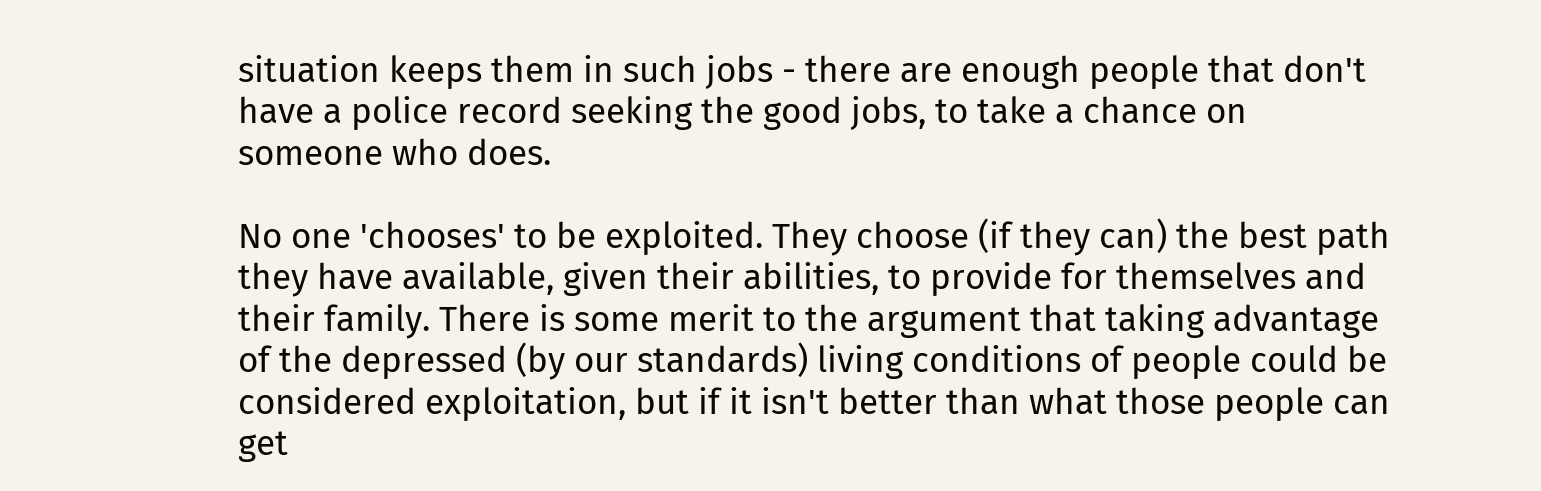situation keeps them in such jobs - there are enough people that don't have a police record seeking the good jobs, to take a chance on someone who does.

No one 'chooses' to be exploited. They choose (if they can) the best path they have available, given their abilities, to provide for themselves and their family. There is some merit to the argument that taking advantage of the depressed (by our standards) living conditions of people could be considered exploitation, but if it isn't better than what those people can get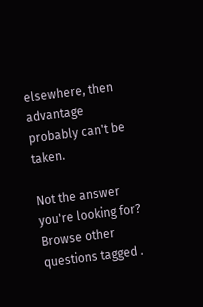elsewhere, then advantage probably can't be taken.

Not the answer you're looking for? Browse other questions tagged .